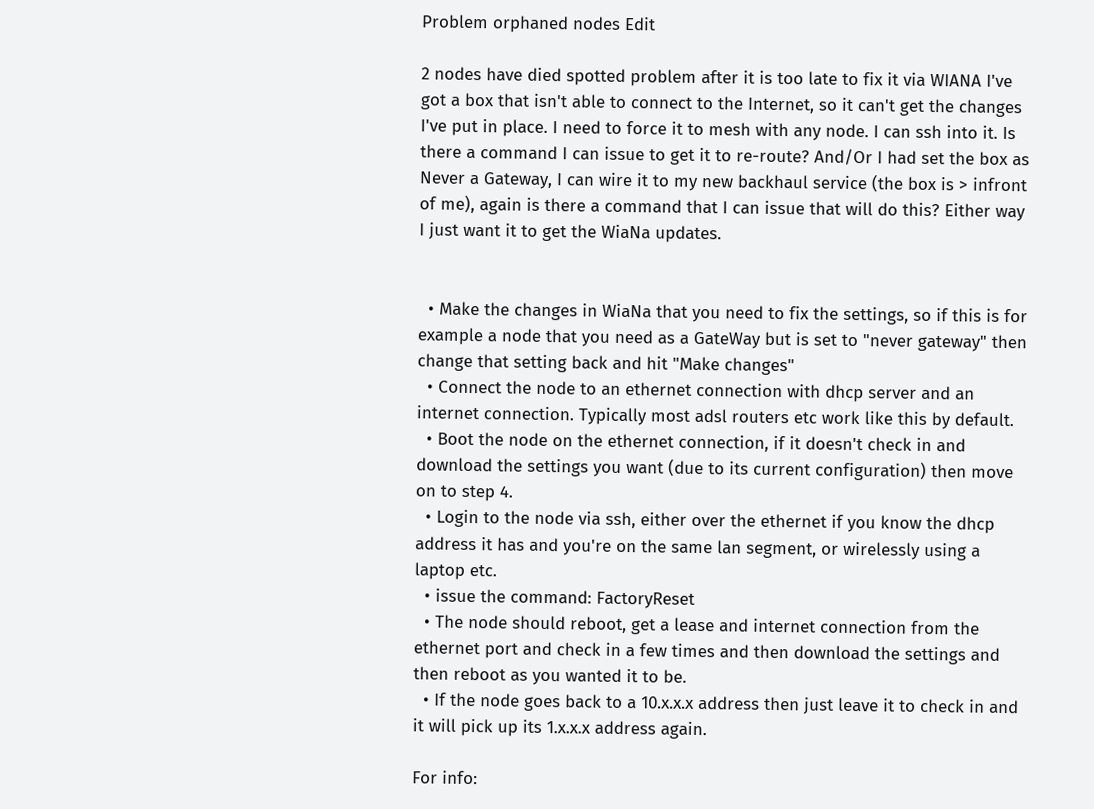Problem orphaned nodes Edit

2 nodes have died spotted problem after it is too late to fix it via WIANA I've got a box that isn't able to connect to the Internet, so it can't get the changes I've put in place. I need to force it to mesh with any node. I can ssh into it. Is there a command I can issue to get it to re-route? And/Or I had set the box as Never a Gateway, I can wire it to my new backhaul service (the box is > infront of me), again is there a command that I can issue that will do this? Either way I just want it to get the WiaNa updates.


  • Make the changes in WiaNa that you need to fix the settings, so if this is for example a node that you need as a GateWay but is set to "never gateway" then change that setting back and hit "Make changes"
  • Connect the node to an ethernet connection with dhcp server and an internet connection. Typically most adsl routers etc work like this by default.
  • Boot the node on the ethernet connection, if it doesn't check in and download the settings you want (due to its current configuration) then move on to step 4.
  • Login to the node via ssh, either over the ethernet if you know the dhcp address it has and you're on the same lan segment, or wirelessly using a laptop etc.
  • issue the command: FactoryReset
  • The node should reboot, get a lease and internet connection from the ethernet port and check in a few times and then download the settings and then reboot as you wanted it to be.
  • If the node goes back to a 10.x.x.x address then just leave it to check in and it will pick up its 1.x.x.x address again.

For info: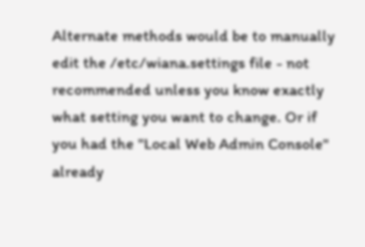Alternate methods would be to manually edit the /etc/wiana.settings file - not recommended unless you know exactly what setting you want to change. Or if you had the "Local Web Admin Console" already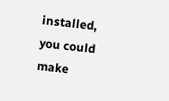installed, you could make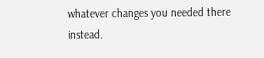whatever changes you needed there instead.